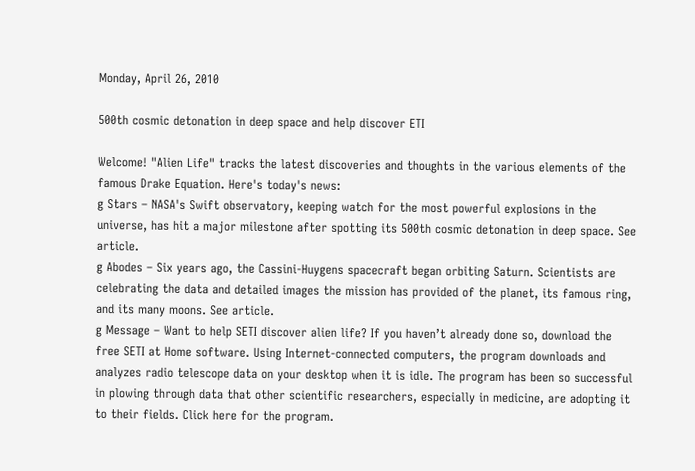Monday, April 26, 2010

500th cosmic detonation in deep space and help discover ETI

Welcome! "Alien Life" tracks the latest discoveries and thoughts in the various elements of the famous Drake Equation. Here's today's news:
g Stars – NASA's Swift observatory, keeping watch for the most powerful explosions in the universe, has hit a major milestone after spotting its 500th cosmic detonation in deep space. See article.
g Abodes – Six years ago, the Cassini-Huygens spacecraft began orbiting Saturn. Scientists are celebrating the data and detailed images the mission has provided of the planet, its famous ring, and its many moons. See article.
g Message – Want to help SETI discover alien life? If you haven’t already done so, download the free SETI at Home software. Using Internet-connected computers, the program downloads and analyzes radio telescope data on your desktop when it is idle. The program has been so successful in plowing through data that other scientific researchers, especially in medicine, are adopting it to their fields. Click here for the program.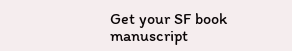Get your SF book manuscript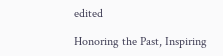edited

Honoring the Past, Inspiring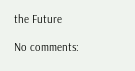the Future

No comments: